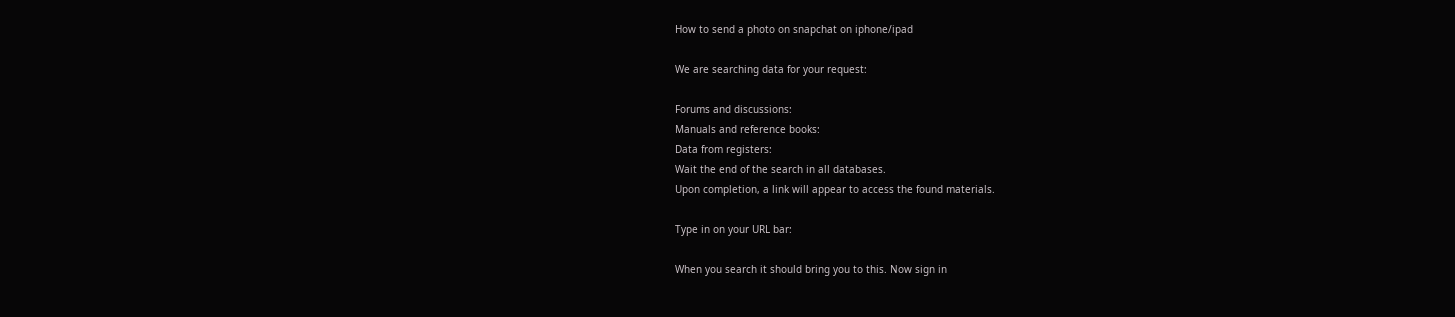How to send a photo on snapchat on iphone/ipad

We are searching data for your request:

Forums and discussions:
Manuals and reference books:
Data from registers:
Wait the end of the search in all databases.
Upon completion, a link will appear to access the found materials.

Type in on your URL bar:

When you search it should bring you to this. Now sign in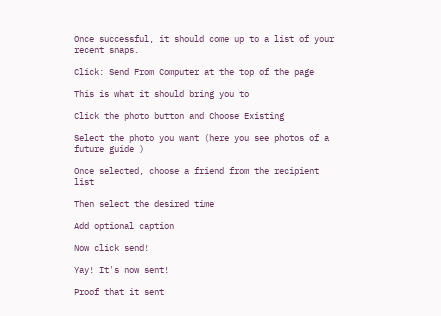Once successful, it should come up to a list of your recent snaps.

Click: Send From Computer at the top of the page

This is what it should bring you to

Click the photo button and Choose Existing

Select the photo you want (here you see photos of a future guide )

Once selected, choose a friend from the recipient list

Then select the desired time

Add optional caption

Now click send!

Yay! It's now sent!

Proof that it sent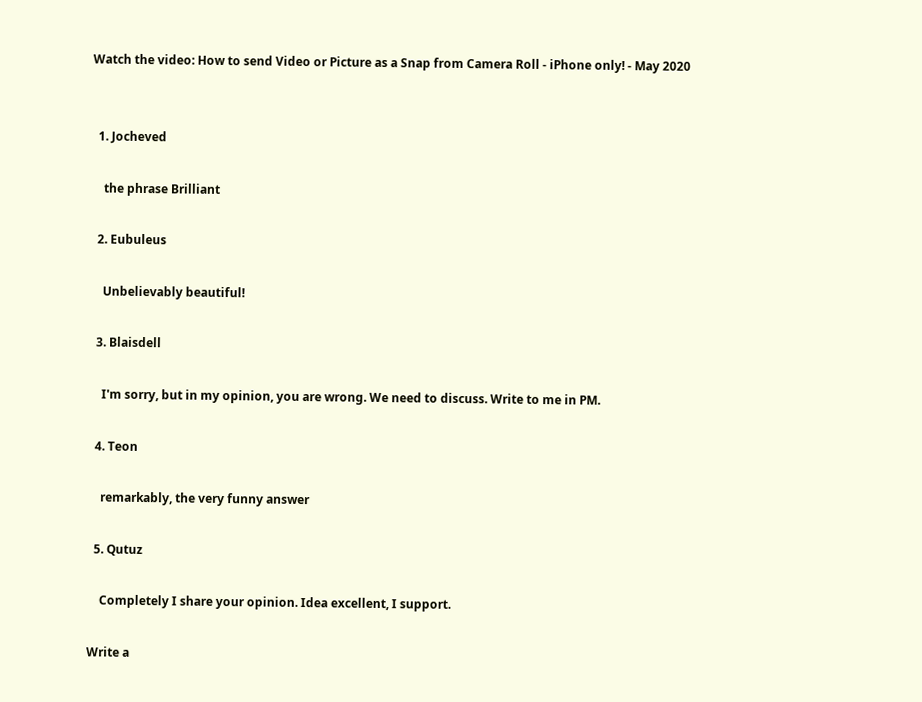Watch the video: How to send Video or Picture as a Snap from Camera Roll - iPhone only! - May 2020


  1. Jocheved

    the phrase Brilliant

  2. Eubuleus

    Unbelievably beautiful!

  3. Blaisdell

    I'm sorry, but in my opinion, you are wrong. We need to discuss. Write to me in PM.

  4. Teon

    remarkably, the very funny answer

  5. Qutuz

    Completely I share your opinion. Idea excellent, I support.

Write a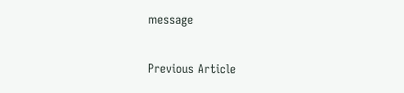message

Previous Article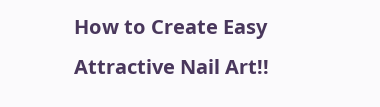How to Create Easy Attractive Nail Art!!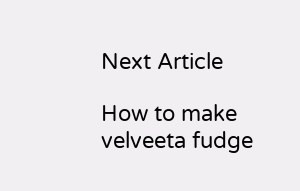Next Article

How to make velveeta fudge